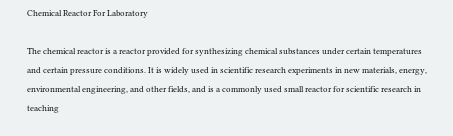Chemical Reactor For Laboratory

The chemical reactor is a reactor provided for synthesizing chemical substances under certain temperatures and certain pressure conditions. It is widely used in scientific research experiments in new materials, energy, environmental engineering, and other fields, and is a commonly used small reactor for scientific research in teaching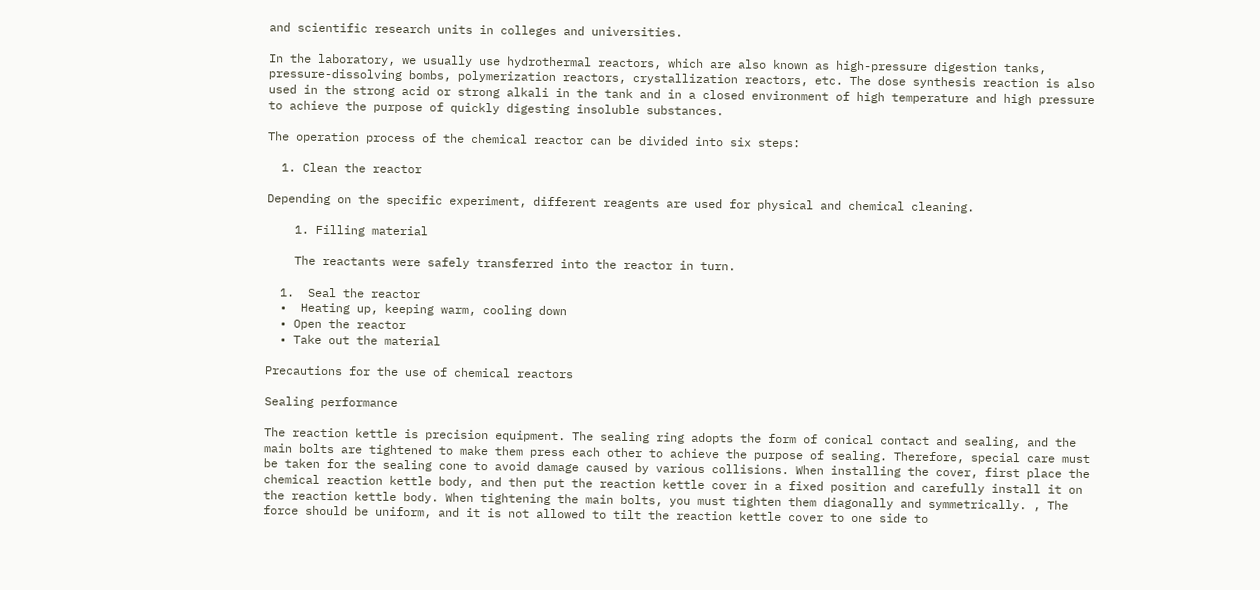and scientific research units in colleges and universities.

In the laboratory, we usually use hydrothermal reactors, which are also known as high-pressure digestion tanks, pressure-dissolving bombs, polymerization reactors, crystallization reactors, etc. The dose synthesis reaction is also used in the strong acid or strong alkali in the tank and in a closed environment of high temperature and high pressure to achieve the purpose of quickly digesting insoluble substances.

The operation process of the chemical reactor can be divided into six steps:

  1. Clean the reactor

Depending on the specific experiment, different reagents are used for physical and chemical cleaning.

    1. Filling material

    The reactants were safely transferred into the reactor in turn.

  1.  Seal the reactor
  •  Heating up, keeping warm, cooling down
  • Open the reactor
  • Take out the material

Precautions for the use of chemical reactors

Sealing performance

The reaction kettle is precision equipment. The sealing ring adopts the form of conical contact and sealing, and the main bolts are tightened to make them press each other to achieve the purpose of sealing. Therefore, special care must be taken for the sealing cone to avoid damage caused by various collisions. When installing the cover, first place the chemical reaction kettle body, and then put the reaction kettle cover in a fixed position and carefully install it on the reaction kettle body. When tightening the main bolts, you must tighten them diagonally and symmetrically. , The force should be uniform, and it is not allowed to tilt the reaction kettle cover to one side to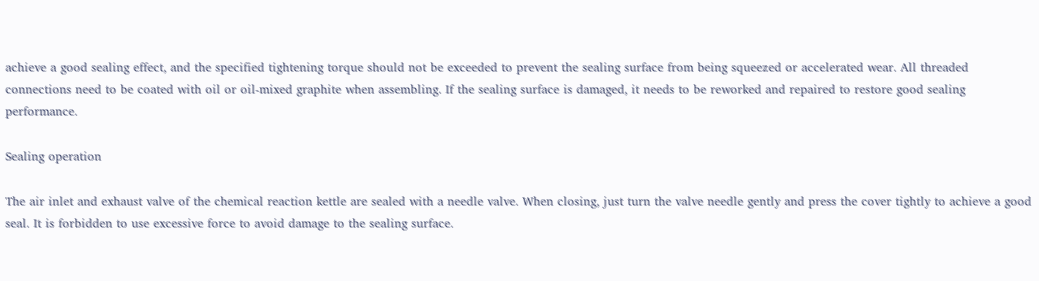achieve a good sealing effect, and the specified tightening torque should not be exceeded to prevent the sealing surface from being squeezed or accelerated wear. All threaded connections need to be coated with oil or oil-mixed graphite when assembling. If the sealing surface is damaged, it needs to be reworked and repaired to restore good sealing performance.

Sealing operation

The air inlet and exhaust valve of the chemical reaction kettle are sealed with a needle valve. When closing, just turn the valve needle gently and press the cover tightly to achieve a good seal. It is forbidden to use excessive force to avoid damage to the sealing surface.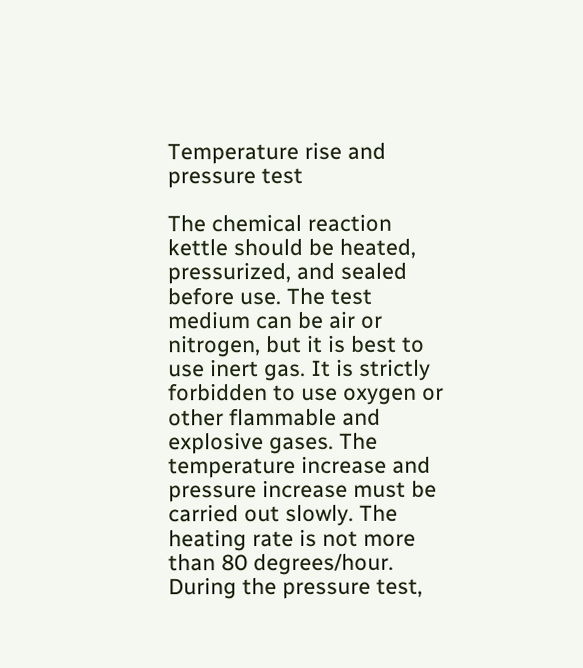Temperature rise and pressure test

The chemical reaction kettle should be heated, pressurized, and sealed before use. The test medium can be air or nitrogen, but it is best to use inert gas. It is strictly forbidden to use oxygen or other flammable and explosive gases. The temperature increase and pressure increase must be carried out slowly. The heating rate is not more than 80 degrees/hour. During the pressure test,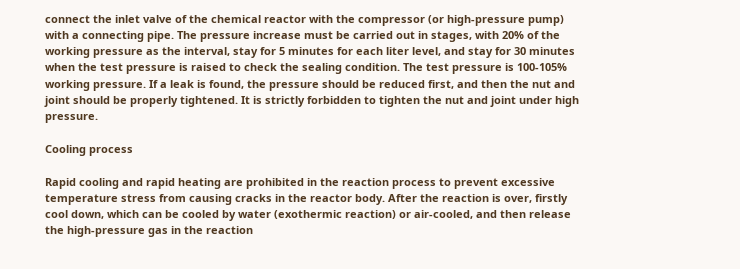connect the inlet valve of the chemical reactor with the compressor (or high-pressure pump) with a connecting pipe. The pressure increase must be carried out in stages, with 20% of the working pressure as the interval, stay for 5 minutes for each liter level, and stay for 30 minutes when the test pressure is raised to check the sealing condition. The test pressure is 100-105% working pressure. If a leak is found, the pressure should be reduced first, and then the nut and joint should be properly tightened. It is strictly forbidden to tighten the nut and joint under high pressure.

Cooling process

Rapid cooling and rapid heating are prohibited in the reaction process to prevent excessive temperature stress from causing cracks in the reactor body. After the reaction is over, firstly cool down, which can be cooled by water (exothermic reaction) or air-cooled, and then release the high-pressure gas in the reaction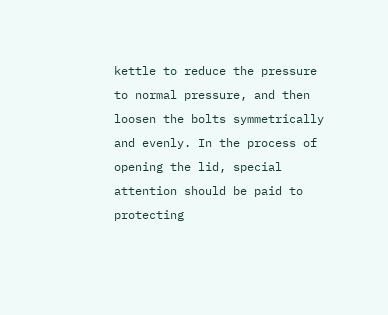kettle to reduce the pressure to normal pressure, and then loosen the bolts symmetrically and evenly. In the process of opening the lid, special attention should be paid to protecting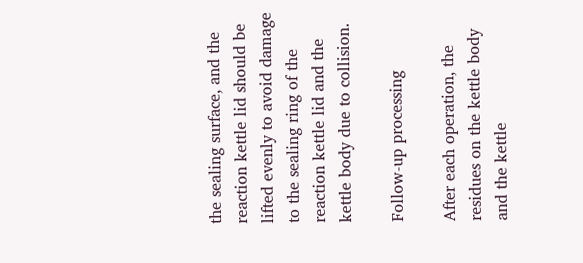the sealing surface, and the reaction kettle lid should be lifted evenly to avoid damage to the sealing ring of the reaction kettle lid and the kettle body due to collision.

Follow-up processing

After each operation, the residues on the kettle body and the kettle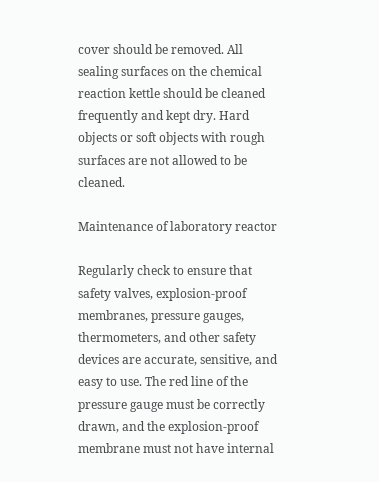cover should be removed. All sealing surfaces on the chemical reaction kettle should be cleaned frequently and kept dry. Hard objects or soft objects with rough surfaces are not allowed to be cleaned.

Maintenance of laboratory reactor

Regularly check to ensure that safety valves, explosion-proof membranes, pressure gauges, thermometers, and other safety devices are accurate, sensitive, and easy to use. The red line of the pressure gauge must be correctly drawn, and the explosion-proof membrane must not have internal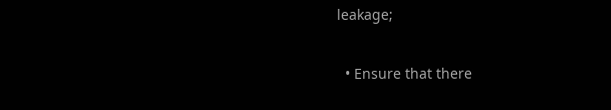leakage;

  • Ensure that there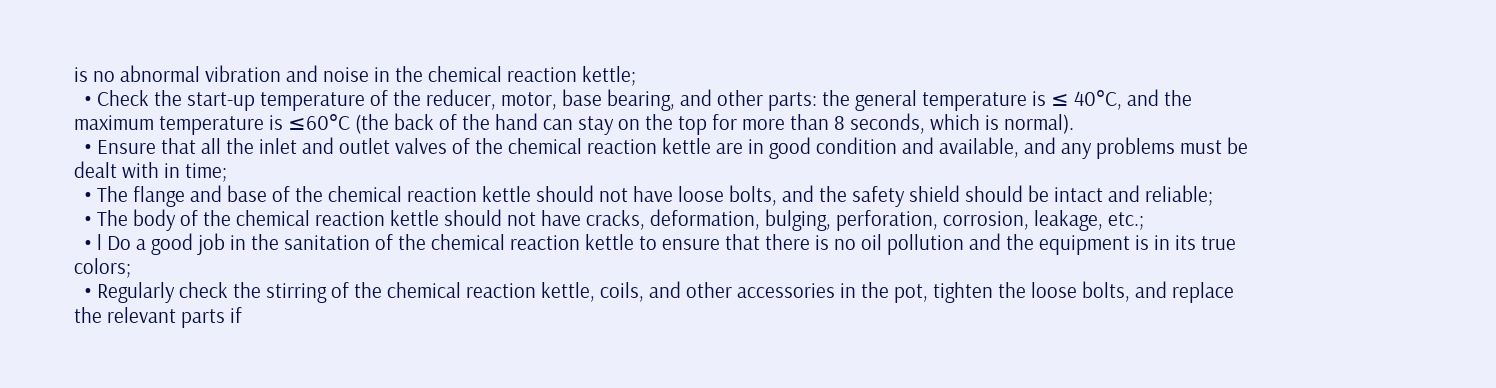is no abnormal vibration and noise in the chemical reaction kettle;
  • Check the start-up temperature of the reducer, motor, base bearing, and other parts: the general temperature is ≤ 40°C, and the maximum temperature is ≤60°C (the back of the hand can stay on the top for more than 8 seconds, which is normal).
  • Ensure that all the inlet and outlet valves of the chemical reaction kettle are in good condition and available, and any problems must be dealt with in time;
  • The flange and base of the chemical reaction kettle should not have loose bolts, and the safety shield should be intact and reliable;
  • The body of the chemical reaction kettle should not have cracks, deformation, bulging, perforation, corrosion, leakage, etc.;
  • l Do a good job in the sanitation of the chemical reaction kettle to ensure that there is no oil pollution and the equipment is in its true colors;
  • Regularly check the stirring of the chemical reaction kettle, coils, and other accessories in the pot, tighten the loose bolts, and replace the relevant parts if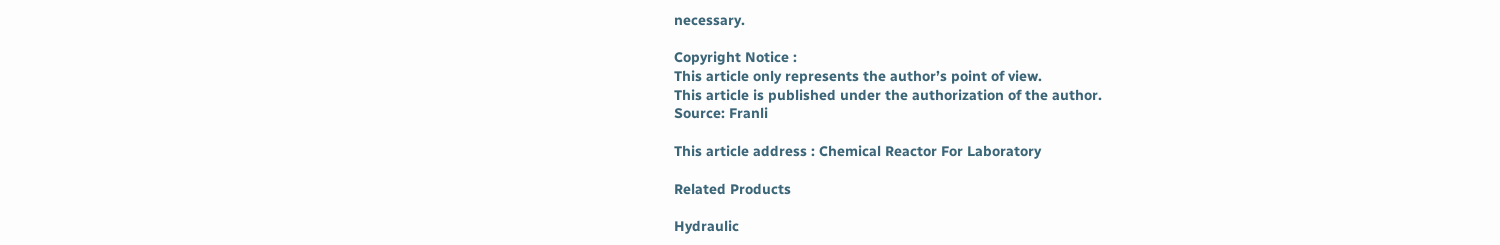necessary.

Copyright Notice :
This article only represents the author’s point of view.
This article is published under the authorization of the author.
Source: Franli

This article address : Chemical Reactor For Laboratory

Related Products

Hydraulic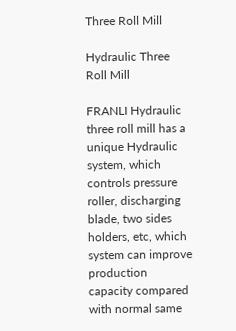Three Roll Mill

Hydraulic Three Roll Mill

FRANLI Hydraulic three roll mill has a unique Hydraulic system, which controls pressure roller, discharging blade, two sides holders, etc, which system can improve production capacity compared with normal same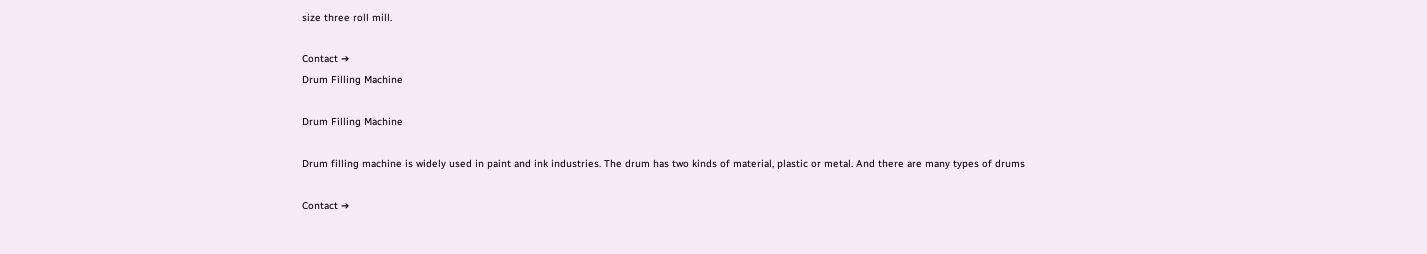size three roll mill.

Contact ➔
Drum Filling Machine

Drum Filling Machine

Drum filling machine is widely used in paint and ink industries. The drum has two kinds of material, plastic or metal. And there are many types of drums

Contact ➔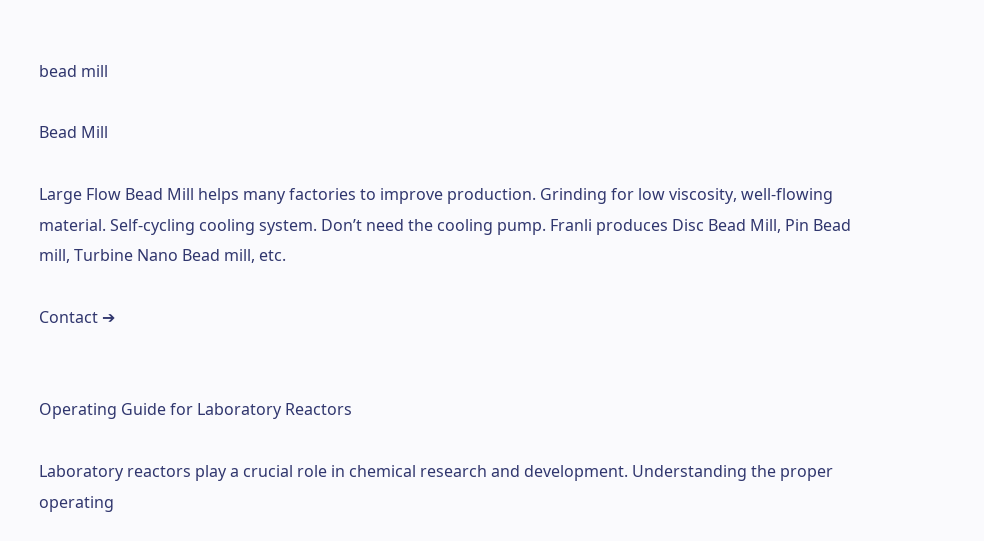bead mill

Bead Mill

Large Flow Bead Mill helps many factories to improve production. Grinding for low viscosity, well-flowing material. Self-cycling cooling system. Don’t need the cooling pump. Franli produces Disc Bead Mill, Pin Bead mill, Turbine Nano Bead mill, etc.

Contact ➔


Operating Guide for Laboratory Reactors

Laboratory reactors play a crucial role in chemical research and development. Understanding the proper operating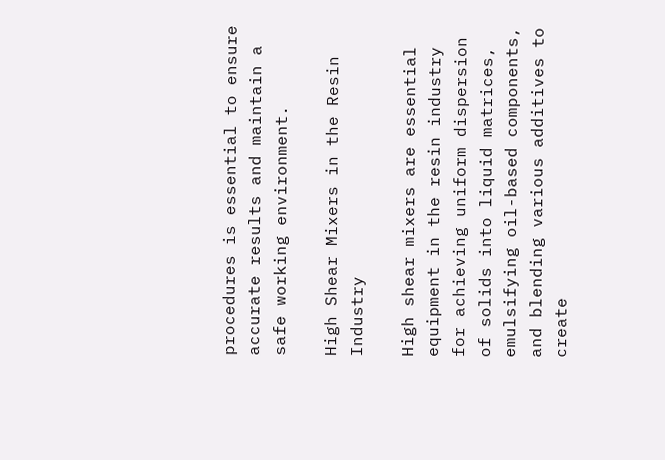procedures is essential to ensure accurate results and maintain a safe working environment.

High Shear Mixers in the Resin Industry

High shear mixers are essential equipment in the resin industry for achieving uniform dispersion of solids into liquid matrices, emulsifying oil-based components, and blending various additives to create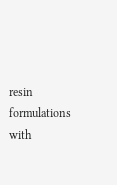resin formulations with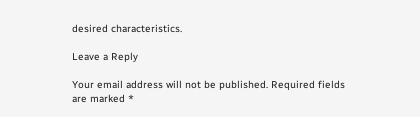desired characteristics.

Leave a Reply

Your email address will not be published. Required fields are marked *